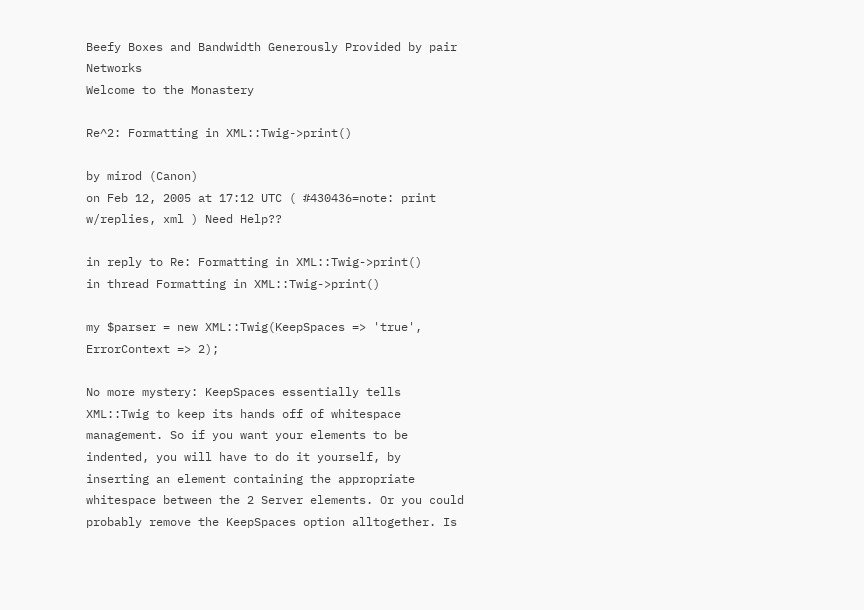Beefy Boxes and Bandwidth Generously Provided by pair Networks
Welcome to the Monastery

Re^2: Formatting in XML::Twig->print()

by mirod (Canon)
on Feb 12, 2005 at 17:12 UTC ( #430436=note: print w/replies, xml ) Need Help??

in reply to Re: Formatting in XML::Twig->print()
in thread Formatting in XML::Twig->print()

my $parser = new XML::Twig(KeepSpaces => 'true', ErrorContext => 2);

No more mystery: KeepSpaces essentially tells XML::Twig to keep its hands off of whitespace management. So if you want your elements to be indented, you will have to do it yourself, by inserting an element containing the appropriate whitespace between the 2 Server elements. Or you could probably remove the KeepSpaces option alltogether. Is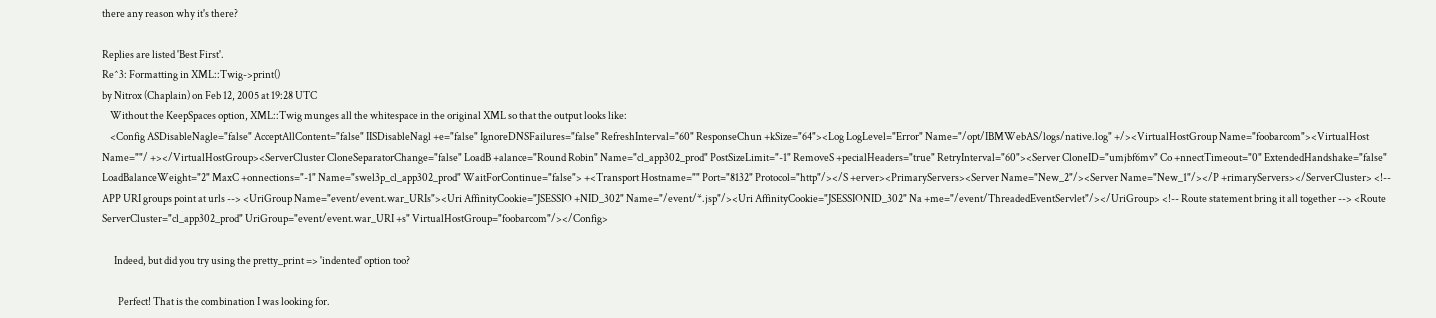there any reason why it's there?

Replies are listed 'Best First'.
Re^3: Formatting in XML::Twig->print()
by Nitrox (Chaplain) on Feb 12, 2005 at 19:28 UTC
    Without the KeepSpaces option, XML::Twig munges all the whitespace in the original XML so that the output looks like:
    <Config ASDisableNagle="false" AcceptAllContent="false" IISDisableNagl +e="false" IgnoreDNSFailures="false" RefreshInterval="60" ResponseChun +kSize="64"><Log LogLevel="Error" Name="/opt/IBMWebAS/logs/native.log" +/><VirtualHostGroup Name="foobarcom"><VirtualHost Name=""/ +></VirtualHostGroup><ServerCluster CloneSeparatorChange="false" LoadB +alance="Round Robin" Name="cl_app302_prod" PostSizeLimit="-1" RemoveS +pecialHeaders="true" RetryInterval="60"><Server CloneID="umjbf6mv" Co +nnectTimeout="0" ExtendedHandshake="false" LoadBalanceWeight="2" MaxC +onnections="-1" Name="swel3p_cl_app302_prod" WaitForContinue="false"> +<Transport Hostname="" Port="8132" Protocol="http"/></S +erver><PrimaryServers><Server Name="New_2"/><Server Name="New_1"/></P +rimaryServers></ServerCluster> <!-- APP URI groups point at urls --> <UriGroup Name="event/event.war_URIs"><Uri AffinityCookie="JSESSIO +NID_302" Name="/event/*.jsp"/><Uri AffinityCookie="JSESSIONID_302" Na +me="/event/ThreadedEventServlet"/></UriGroup> <!-- Route statement bring it all together --> <Route ServerCluster="cl_app302_prod" UriGroup="event/event.war_URI +s" VirtualHostGroup="foobarcom"/></Config>

      Indeed, but did you try using the pretty_print => 'indented' option too?

        Perfect! That is the combination I was looking for.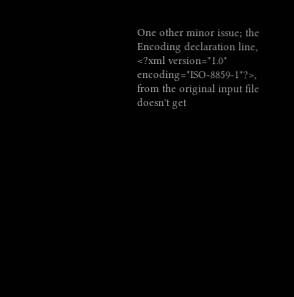One other minor issue; the Encoding declaration line, <?xml version="1.0" encoding="ISO-8859-1"?>, from the original input file doesn't get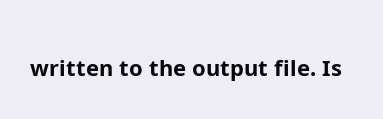written to the output file. Is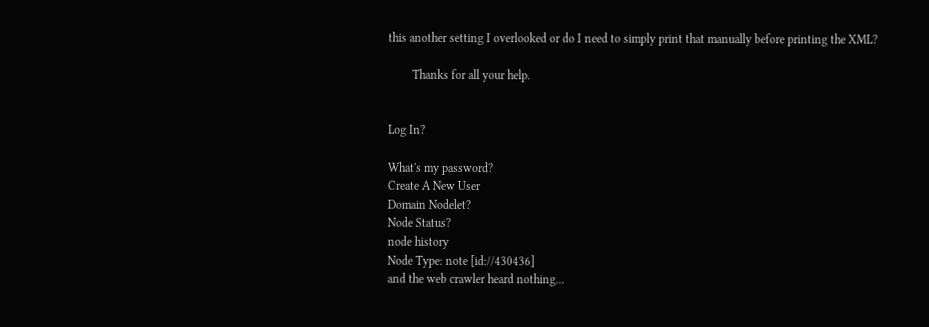this another setting I overlooked or do I need to simply print that manually before printing the XML?

        Thanks for all your help.


Log In?

What's my password?
Create A New User
Domain Nodelet?
Node Status?
node history
Node Type: note [id://430436]
and the web crawler heard nothing...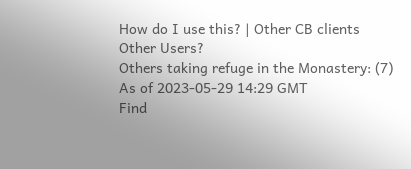How do I use this? | Other CB clients
Other Users?
Others taking refuge in the Monastery: (7)
As of 2023-05-29 14:29 GMT
Find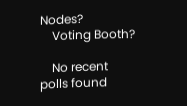Nodes?
    Voting Booth?

    No recent polls found